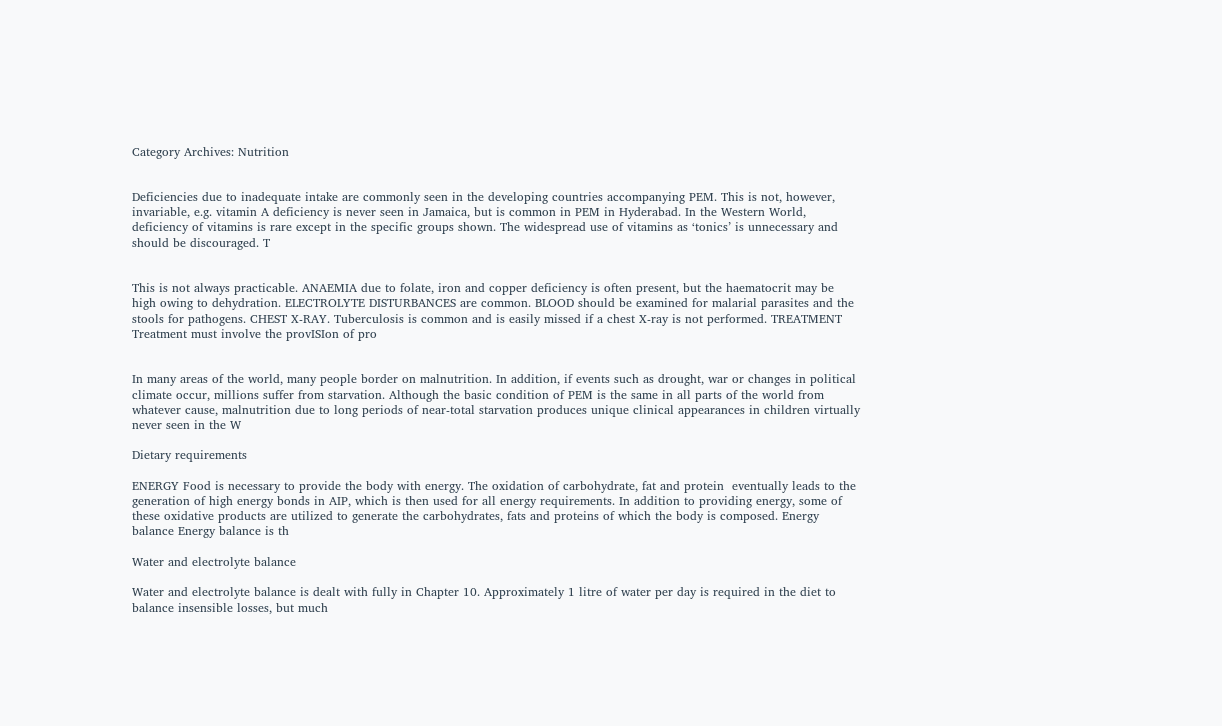Category Archives: Nutrition


Deficiencies due to inadequate intake are commonly seen in the developing countries accompanying PEM. This is not, however, invariable, e.g. vitamin A deficiency is never seen in Jamaica, but is common in PEM in Hyderabad. In the Western World, deficiency of vitamins is rare except in the specific groups shown. The widespread use of vitamins as ‘tonics’ is unnecessary and should be discouraged. T


This is not always practicable. ANAEMIA due to folate, iron and copper deficiency is often present, but the haematocrit may be high owing to dehydration. ELECTROLYTE DISTURBANCES are common. BLOOD should be examined for malarial parasites and the stools for pathogens. CHEST X-RAY. Tuberculosis is common and is easily missed if a chest X-ray is not performed. TREATMENT Treatment must involve the provISIon of pro


In many areas of the world, many people border on malnutrition. In addition, if events such as drought, war or changes in political climate occur, millions suffer from starvation. Although the basic condition of PEM is the same in all parts of the world from whatever cause, malnutrition due to long periods of near-total starvation produces unique clinical appearances in children virtually never seen in the W

Dietary requirements

ENERGY Food is necessary to provide the body with energy. The oxidation of carbohydrate, fat and protein  eventually leads to the generation of high energy bonds in AIP, which is then used for all energy requirements. In addition to providing energy, some of these oxidative products are utilized to generate the carbohydrates, fats and proteins of which the body is composed. Energy balance Energy balance is th

Water and electrolyte balance

Water and electrolyte balance is dealt with fully in Chapter 10. Approximately 1 litre of water per day is required in the diet to balance insensible losses, but much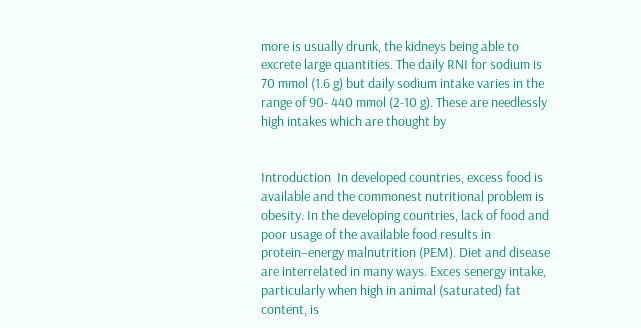more is usually drunk, the kidneys being able to excrete large quantities. The daily RNI for sodium is 70 mmol (1.6 g) but daily sodium intake varies in the range of 90- 440 mmol (2-10 g). These are needlessly high intakes which are thought by


Introduction  In developed countries, excess food is available and the commonest nutritional problem is obesity. In the developing countries, lack of food and poor usage of the available food results in protein–energy malnutrition (PEM). Diet and disease are interrelated in many ways. Exces senergy intake, particularly when high in animal (saturated) fat content, is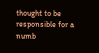thought to be responsible for a numb